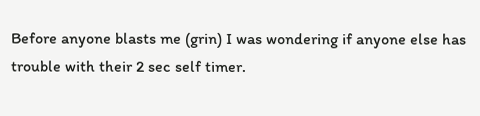Before anyone blasts me (grin) I was wondering if anyone else has trouble with their 2 sec self timer.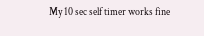My 10 sec self timer works fine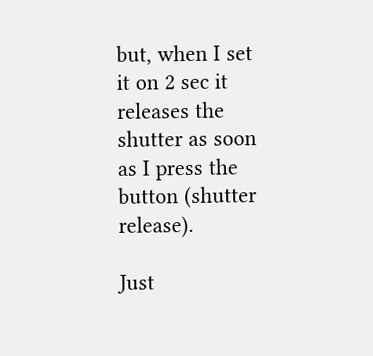but, when I set it on 2 sec it releases the shutter as soon as I press the button (shutter release).

Just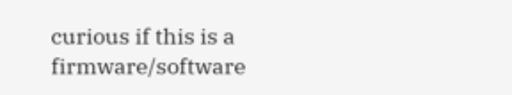curious if this is a firmware/software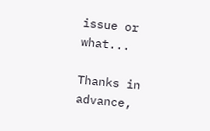issue or what...

Thanks in advance,